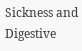Sickness and Digestive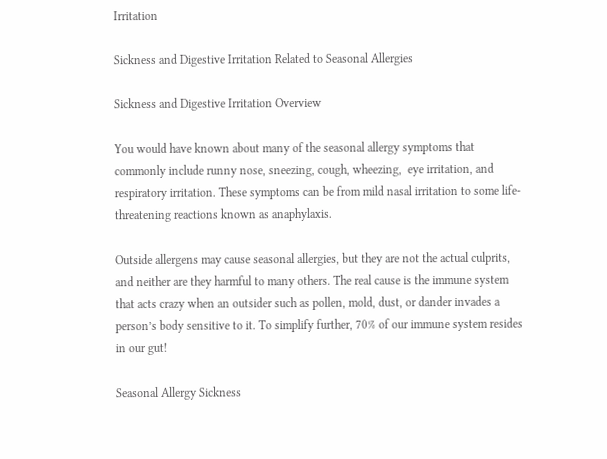Irritation

Sickness and Digestive Irritation Related to Seasonal Allergies

Sickness and Digestive Irritation Overview

You would have known about many of the seasonal allergy symptoms that commonly include runny nose, sneezing, cough, wheezing,  eye irritation, and respiratory irritation. These symptoms can be from mild nasal irritation to some life-threatening reactions known as anaphylaxis.

Outside allergens may cause seasonal allergies, but they are not the actual culprits, and neither are they harmful to many others. The real cause is the immune system that acts crazy when an outsider such as pollen, mold, dust, or dander invades a person’s body sensitive to it. To simplify further, 70% of our immune system resides in our gut!

Seasonal Allergy Sickness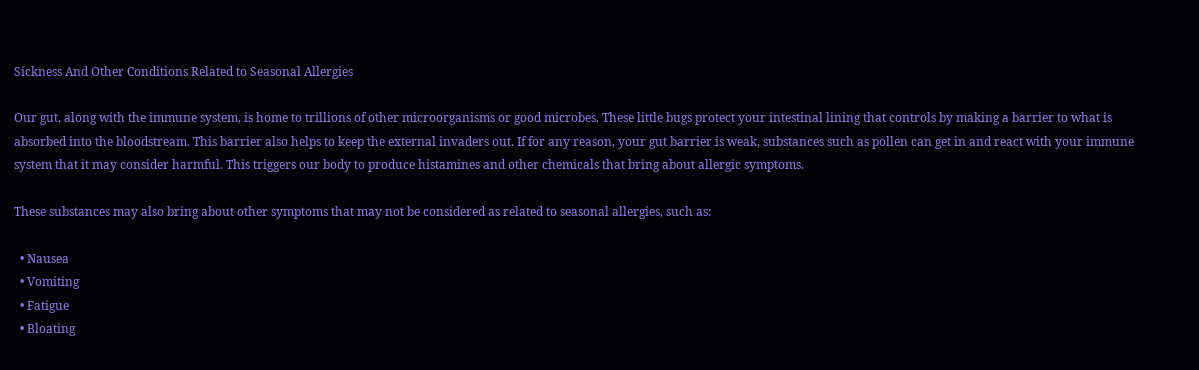Sickness And Other Conditions Related to Seasonal Allergies

Our gut, along with the immune system, is home to trillions of other microorganisms or good microbes. These little bugs protect your intestinal lining that controls by making a barrier to what is absorbed into the bloodstream. This barrier also helps to keep the external invaders out. If for any reason, your gut barrier is weak, substances such as pollen can get in and react with your immune system that it may consider harmful. This triggers our body to produce histamines and other chemicals that bring about allergic symptoms.

These substances may also bring about other symptoms that may not be considered as related to seasonal allergies, such as:

  • Nausea
  • Vomiting
  • Fatigue
  • Bloating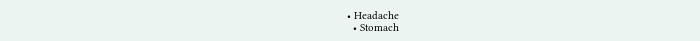• Headache
  • Stomach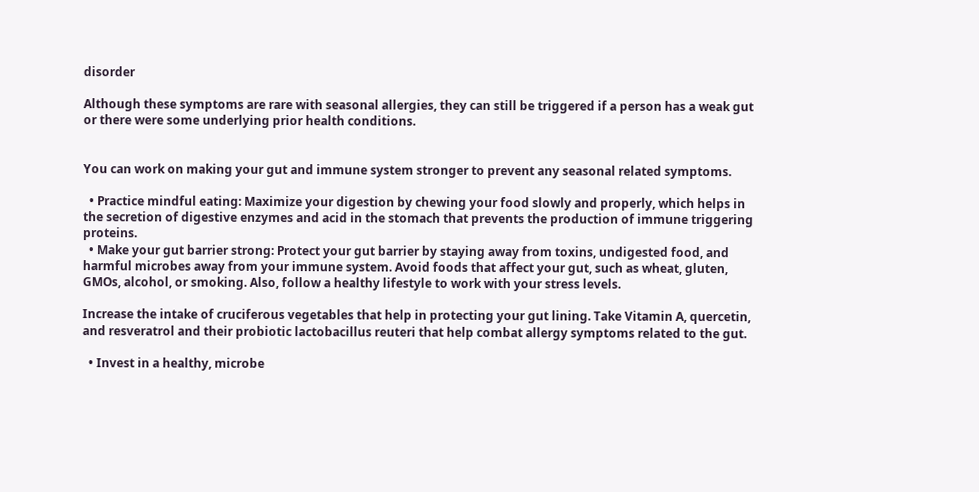disorder

Although these symptoms are rare with seasonal allergies, they can still be triggered if a person has a weak gut or there were some underlying prior health conditions.


You can work on making your gut and immune system stronger to prevent any seasonal related symptoms.

  • Practice mindful eating: Maximize your digestion by chewing your food slowly and properly, which helps in the secretion of digestive enzymes and acid in the stomach that prevents the production of immune triggering proteins.
  • Make your gut barrier strong: Protect your gut barrier by staying away from toxins, undigested food, and harmful microbes away from your immune system. Avoid foods that affect your gut, such as wheat, gluten, GMOs, alcohol, or smoking. Also, follow a healthy lifestyle to work with your stress levels.

Increase the intake of cruciferous vegetables that help in protecting your gut lining. Take Vitamin A, quercetin, and resveratrol and their probiotic lactobacillus reuteri that help combat allergy symptoms related to the gut.

  • Invest in a healthy, microbe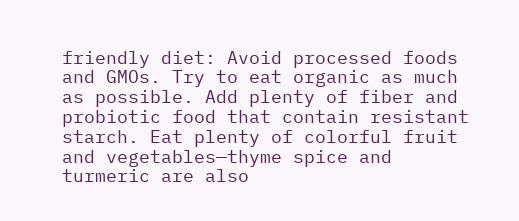friendly diet: Avoid processed foods and GMOs. Try to eat organic as much as possible. Add plenty of fiber and probiotic food that contain resistant starch. Eat plenty of colorful fruit and vegetables—thyme spice and turmeric are also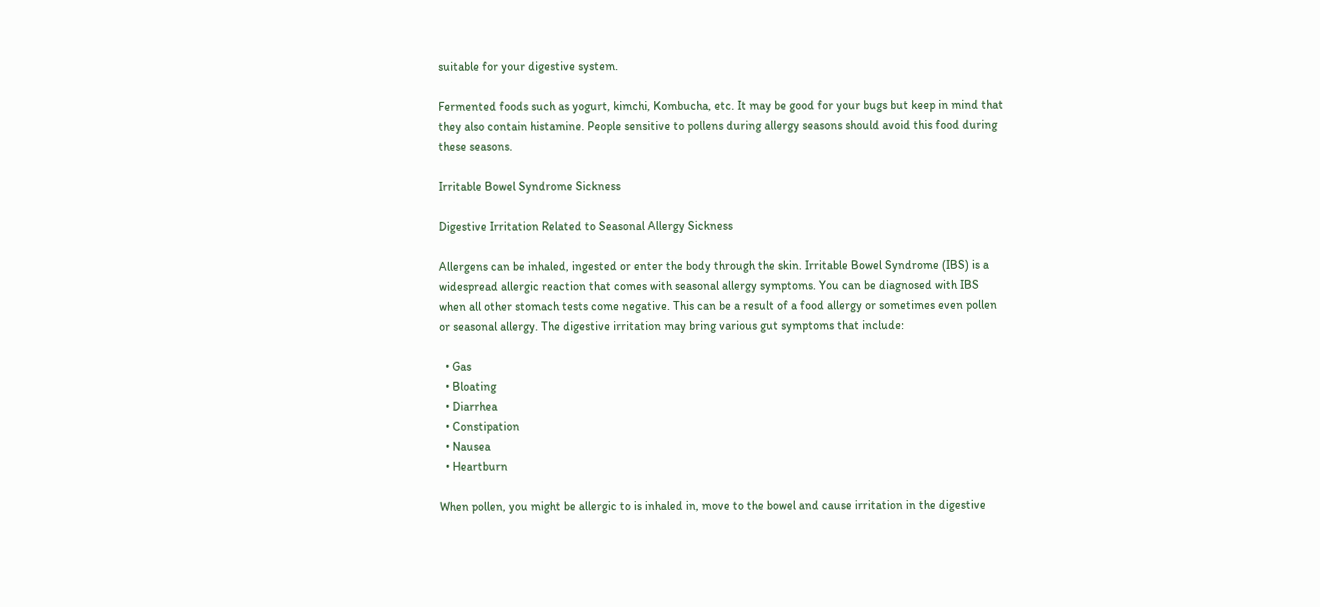suitable for your digestive system.

Fermented foods such as yogurt, kimchi, Kombucha, etc. It may be good for your bugs but keep in mind that they also contain histamine. People sensitive to pollens during allergy seasons should avoid this food during these seasons.

Irritable Bowel Syndrome Sickness

Digestive Irritation Related to Seasonal Allergy Sickness

Allergens can be inhaled, ingested or enter the body through the skin. Irritable Bowel Syndrome (IBS) is a widespread allergic reaction that comes with seasonal allergy symptoms. You can be diagnosed with IBS when all other stomach tests come negative. This can be a result of a food allergy or sometimes even pollen or seasonal allergy. The digestive irritation may bring various gut symptoms that include:

  • Gas
  • Bloating
  • Diarrhea
  • Constipation
  • Nausea
  • Heartburn

When pollen, you might be allergic to is inhaled in, move to the bowel and cause irritation in the digestive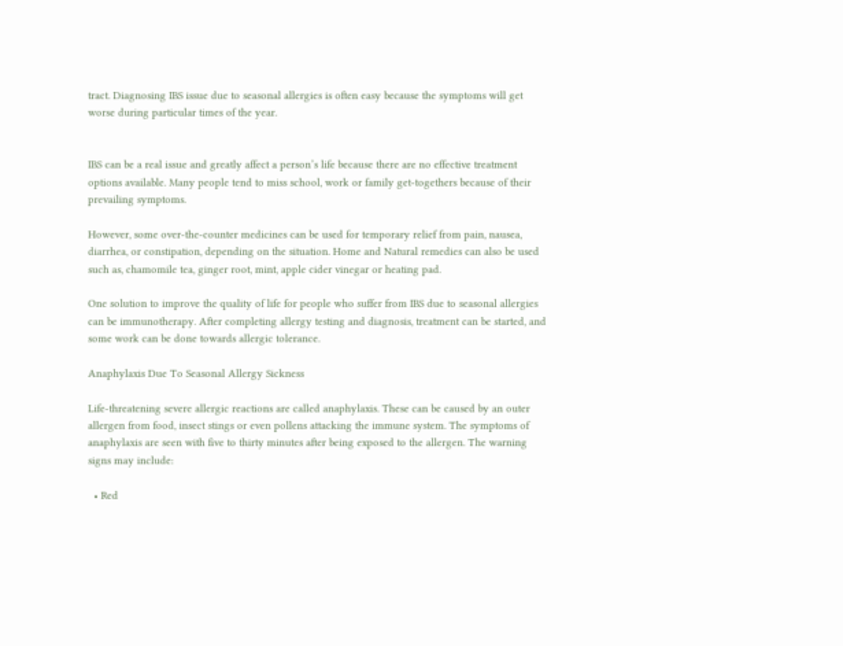tract. Diagnosing IBS issue due to seasonal allergies is often easy because the symptoms will get worse during particular times of the year.


IBS can be a real issue and greatly affect a person’s life because there are no effective treatment options available. Many people tend to miss school, work or family get-togethers because of their prevailing symptoms.

However, some over-the-counter medicines can be used for temporary relief from pain, nausea, diarrhea, or constipation, depending on the situation. Home and Natural remedies can also be used such as, chamomile tea, ginger root, mint, apple cider vinegar or heating pad.

One solution to improve the quality of life for people who suffer from IBS due to seasonal allergies can be immunotherapy. After completing allergy testing and diagnosis, treatment can be started, and some work can be done towards allergic tolerance.

Anaphylaxis Due To Seasonal Allergy Sickness

Life-threatening severe allergic reactions are called anaphylaxis. These can be caused by an outer allergen from food, insect stings or even pollens attacking the immune system. The symptoms of anaphylaxis are seen with five to thirty minutes after being exposed to the allergen. The warning signs may include:

  • Red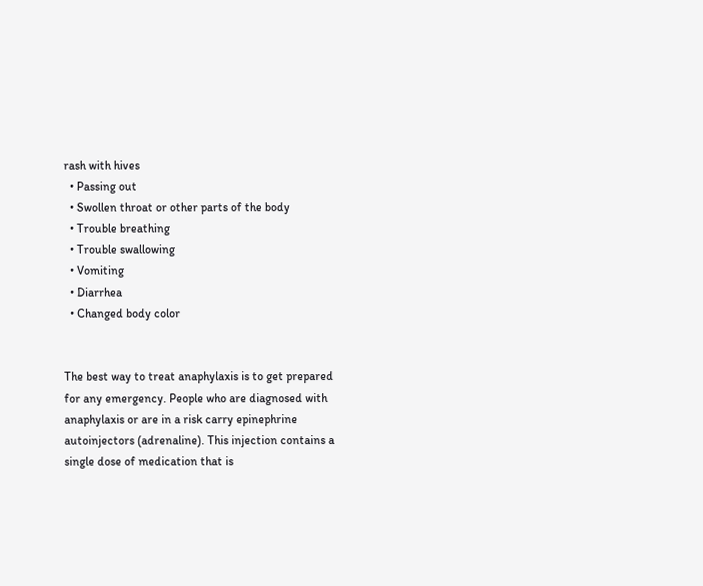rash with hives
  • Passing out
  • Swollen throat or other parts of the body
  • Trouble breathing
  • Trouble swallowing
  • Vomiting
  • Diarrhea
  • Changed body color


The best way to treat anaphylaxis is to get prepared for any emergency. People who are diagnosed with anaphylaxis or are in a risk carry epinephrine autoinjectors (adrenaline). This injection contains a single dose of medication that is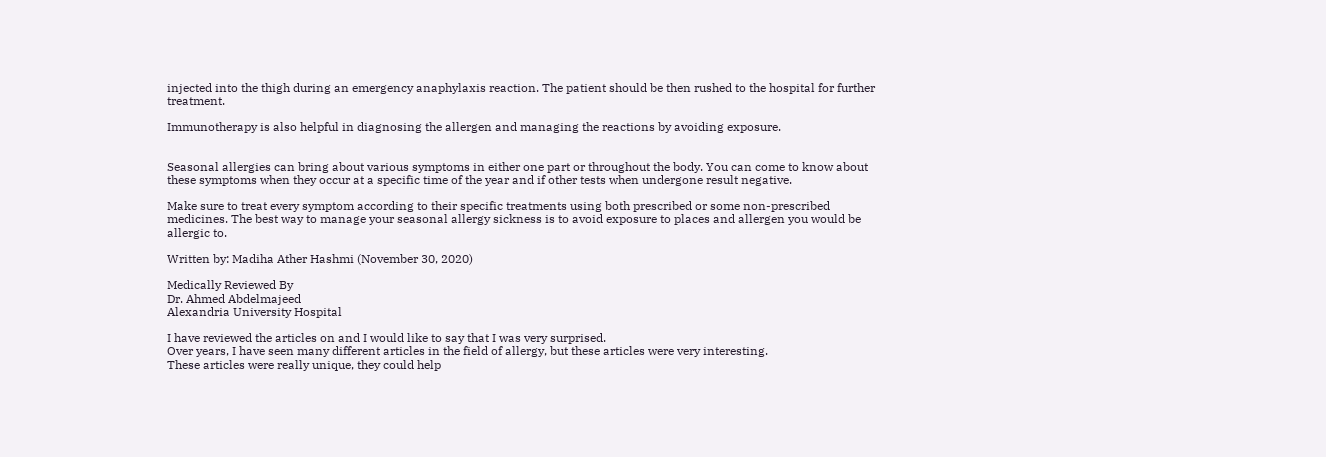injected into the thigh during an emergency anaphylaxis reaction. The patient should be then rushed to the hospital for further treatment.

Immunotherapy is also helpful in diagnosing the allergen and managing the reactions by avoiding exposure.


Seasonal allergies can bring about various symptoms in either one part or throughout the body. You can come to know about these symptoms when they occur at a specific time of the year and if other tests when undergone result negative.

Make sure to treat every symptom according to their specific treatments using both prescribed or some non-prescribed medicines. The best way to manage your seasonal allergy sickness is to avoid exposure to places and allergen you would be allergic to.

Written by: Madiha Ather Hashmi (November 30, 2020)

Medically Reviewed By
Dr. Ahmed Abdelmajeed
Alexandria University Hospital

I have reviewed the articles on and I would like to say that I was very surprised.
Over years, I have seen many different articles in the field of allergy, but these articles were very interesting.
These articles were really unique, they could help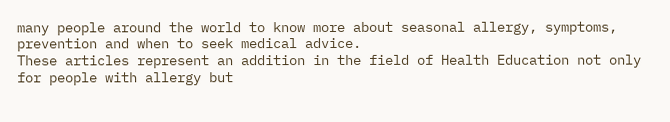many people around the world to know more about seasonal allergy, symptoms, prevention and when to seek medical advice.
These articles represent an addition in the field of Health Education not only for people with allergy but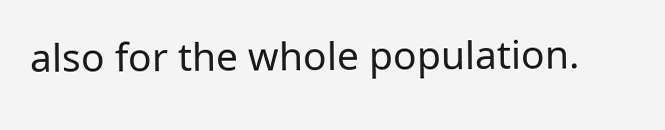also for the whole population.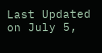Last Updated on July 5,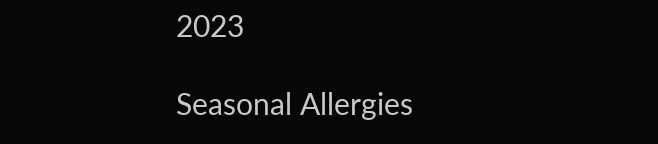2023

Seasonal Allergies